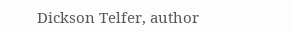Dickson Telfer, author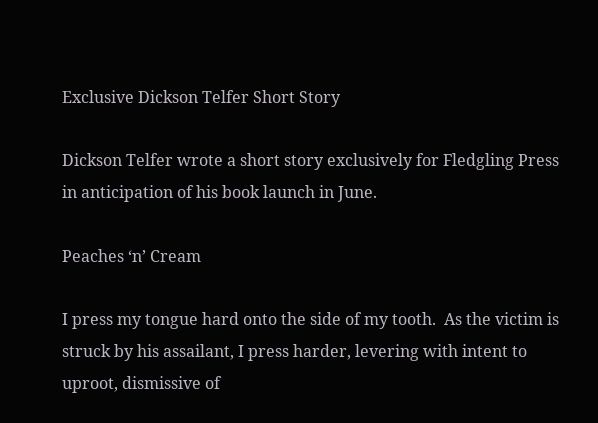Exclusive Dickson Telfer Short Story

Dickson Telfer wrote a short story exclusively for Fledgling Press in anticipation of his book launch in June.

Peaches ‘n’ Cream

I press my tongue hard onto the side of my tooth.  As the victim is struck by his assailant, I press harder, levering with intent to uproot, dismissive of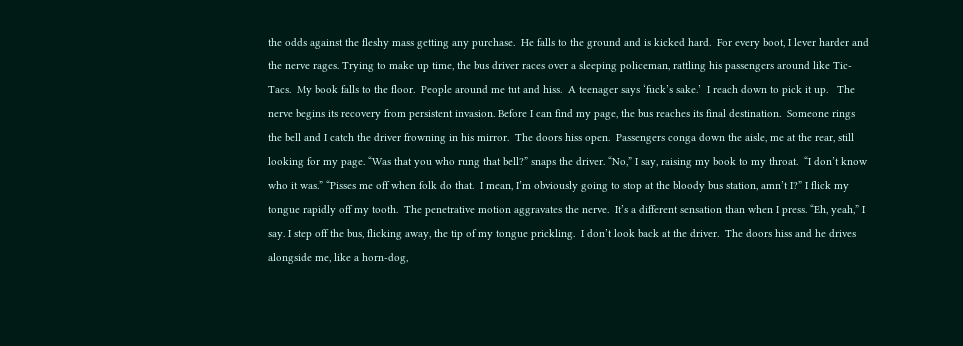the odds against the fleshy mass getting any purchase.  He falls to the ground and is kicked hard.  For every boot, I lever harder and the nerve rages. Trying to make up time, the bus driver races over a sleeping policeman, rattling his passengers around like Tic-Tacs.  My book falls to the floor.  People around me tut and hiss.  A teenager says ‘fuck’s sake.’  I reach down to pick it up.   The nerve begins its recovery from persistent invasion. Before I can find my page, the bus reaches its final destination.  Someone rings the bell and I catch the driver frowning in his mirror.  The doors hiss open.  Passengers conga down the aisle, me at the rear, still looking for my page. “Was that you who rung that bell?” snaps the driver. “No,” I say, raising my book to my throat.  “I don’t know who it was.” “Pisses me off when folk do that.  I mean, I’m obviously going to stop at the bloody bus station, amn’t I?” I flick my tongue rapidly off my tooth.  The penetrative motion aggravates the nerve.  It’s a different sensation than when I press. “Eh, yeah,” I say. I step off the bus, flicking away, the tip of my tongue prickling.  I don’t look back at the driver.  The doors hiss and he drives alongside me, like a horn-dog,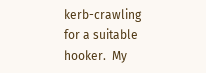kerb-crawling for a suitable hooker.  My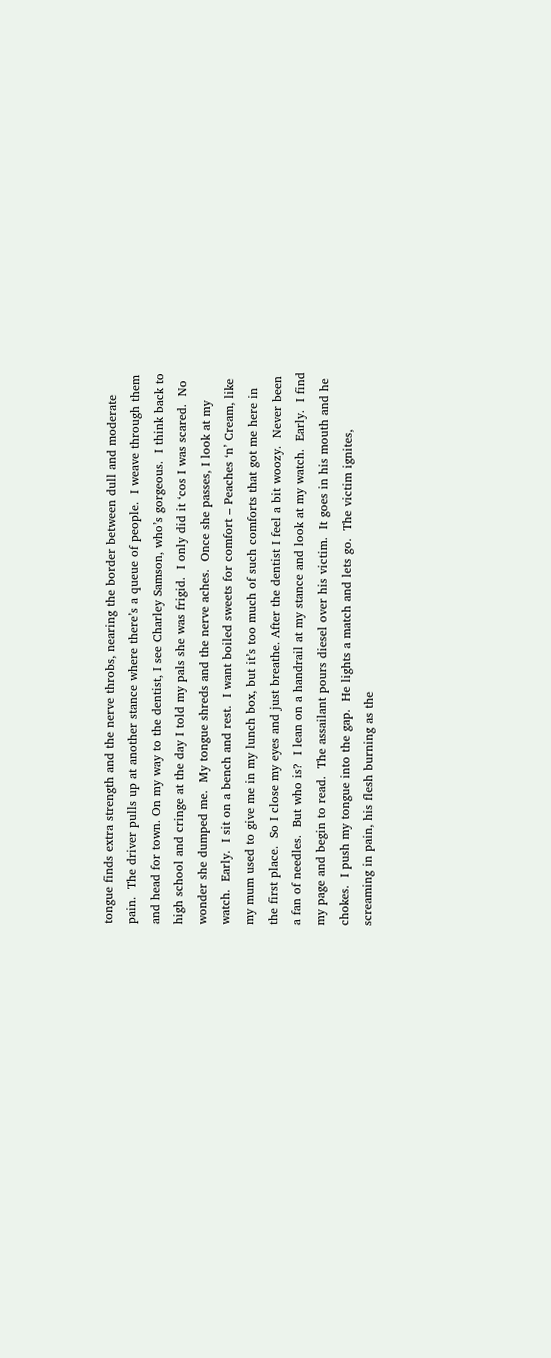tongue finds extra strength and the nerve throbs, nearing the border between dull and moderate pain.  The driver pulls up at another stance where there’s a queue of people.  I weave through them and head for town. On my way to the dentist, I see Charley Samson, who’s gorgeous.  I think back to high school and cringe at the day I told my pals she was frigid.  I only did it ‘cos I was scared.  No wonder she dumped me.  My tongue shreds and the nerve aches.  Once she passes, I look at my watch.  Early.  I sit on a bench and rest.  I want boiled sweets for comfort – Peaches ‘n’ Cream, like my mum used to give me in my lunch box, but it’s too much of such comforts that got me here in the first place.  So I close my eyes and just breathe. After the dentist I feel a bit woozy.  Never been a fan of needles.  But who is?  I lean on a handrail at my stance and look at my watch.  Early.  I find my page and begin to read.  The assailant pours diesel over his victim.  It goes in his mouth and he chokes.  I push my tongue into the gap.  He lights a match and lets go.  The victim ignites, screaming in pain, his flesh burning as the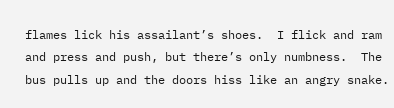flames lick his assailant’s shoes.  I flick and ram and press and push, but there’s only numbness.  The bus pulls up and the doors hiss like an angry snake.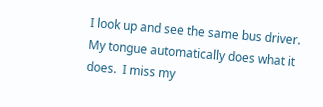I look up and see the same bus driver.  My tongue automatically does what it does.  I miss my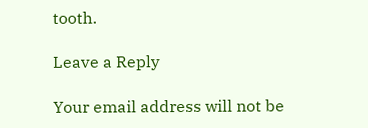tooth.

Leave a Reply

Your email address will not be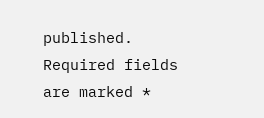published. Required fields are marked *